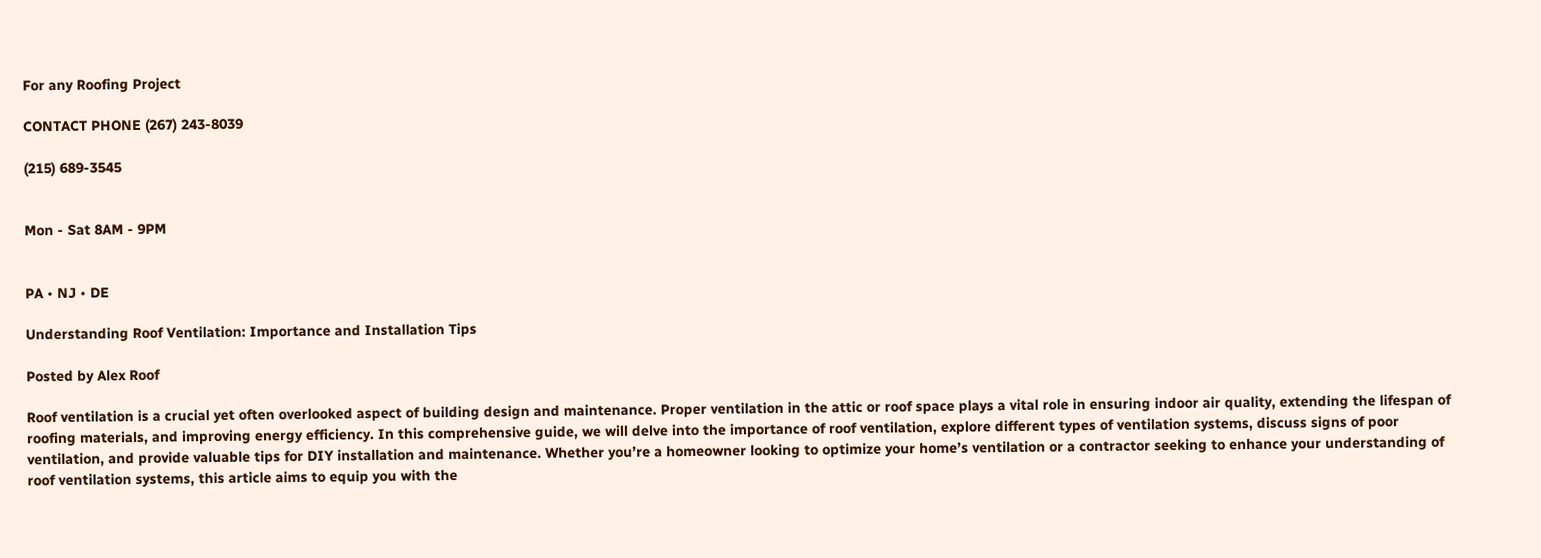For any Roofing Project

CONTACT PHONE (267) 243-8039

(215) 689-3545


Mon - Sat 8AM - 9PM


PA • NJ • DE

Understanding Roof Ventilation: Importance and Installation Tips

Posted by Alex Roof

Roof ventilation is a crucial yet often overlooked aspect of building design and maintenance. Proper ventilation in the attic or roof space plays a vital role in ensuring indoor air quality, extending the lifespan of roofing materials, and improving energy efficiency. In this comprehensive guide, we will delve into the importance of roof ventilation, explore different types of ventilation systems, discuss signs of poor ventilation, and provide valuable tips for DIY installation and maintenance. Whether you’re a homeowner looking to optimize your home’s ventilation or a contractor seeking to enhance your understanding of roof ventilation systems, this article aims to equip you with the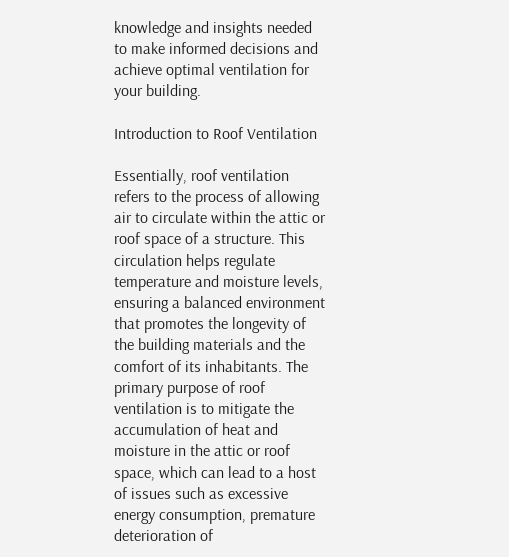knowledge and insights needed to make informed decisions and achieve optimal ventilation for your building.

Introduction to Roof Ventilation

Essentially, roof ventilation refers to the process of allowing air to circulate within the attic or roof space of a structure. This circulation helps regulate temperature and moisture levels, ensuring a balanced environment that promotes the longevity of the building materials and the comfort of its inhabitants. The primary purpose of roof ventilation is to mitigate the accumulation of heat and moisture in the attic or roof space, which can lead to a host of issues such as excessive energy consumption, premature deterioration of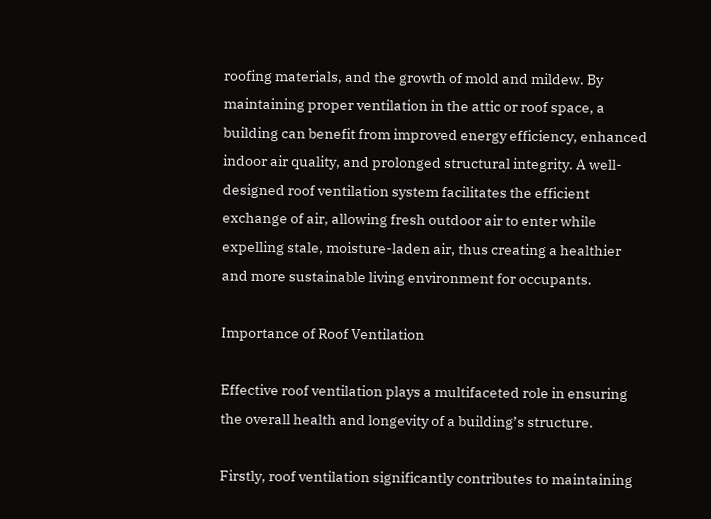roofing materials, and the growth of mold and mildew. By maintaining proper ventilation in the attic or roof space, a building can benefit from improved energy efficiency, enhanced indoor air quality, and prolonged structural integrity. A well-designed roof ventilation system facilitates the efficient exchange of air, allowing fresh outdoor air to enter while expelling stale, moisture-laden air, thus creating a healthier and more sustainable living environment for occupants.

Importance of Roof Ventilation

Effective roof ventilation plays a multifaceted role in ensuring the overall health and longevity of a building’s structure.

Firstly, roof ventilation significantly contributes to maintaining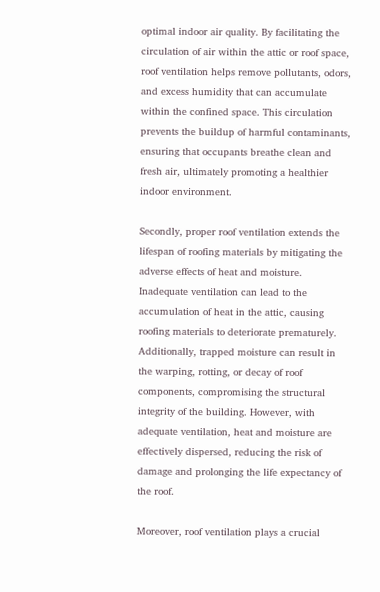optimal indoor air quality. By facilitating the circulation of air within the attic or roof space, roof ventilation helps remove pollutants, odors, and excess humidity that can accumulate within the confined space. This circulation prevents the buildup of harmful contaminants, ensuring that occupants breathe clean and fresh air, ultimately promoting a healthier indoor environment.

Secondly, proper roof ventilation extends the lifespan of roofing materials by mitigating the adverse effects of heat and moisture. Inadequate ventilation can lead to the accumulation of heat in the attic, causing roofing materials to deteriorate prematurely. Additionally, trapped moisture can result in the warping, rotting, or decay of roof components, compromising the structural integrity of the building. However, with adequate ventilation, heat and moisture are effectively dispersed, reducing the risk of damage and prolonging the life expectancy of the roof.

Moreover, roof ventilation plays a crucial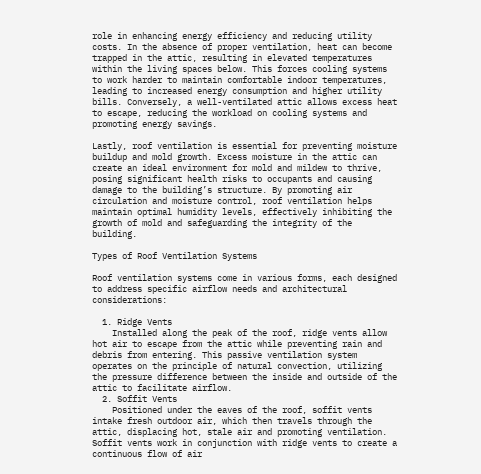role in enhancing energy efficiency and reducing utility costs. In the absence of proper ventilation, heat can become trapped in the attic, resulting in elevated temperatures within the living spaces below. This forces cooling systems to work harder to maintain comfortable indoor temperatures, leading to increased energy consumption and higher utility bills. Conversely, a well-ventilated attic allows excess heat to escape, reducing the workload on cooling systems and promoting energy savings.

Lastly, roof ventilation is essential for preventing moisture buildup and mold growth. Excess moisture in the attic can create an ideal environment for mold and mildew to thrive, posing significant health risks to occupants and causing damage to the building’s structure. By promoting air circulation and moisture control, roof ventilation helps maintain optimal humidity levels, effectively inhibiting the growth of mold and safeguarding the integrity of the building.

Types of Roof Ventilation Systems

Roof ventilation systems come in various forms, each designed to address specific airflow needs and architectural considerations:

  1. Ridge Vents
    Installed along the peak of the roof, ridge vents allow hot air to escape from the attic while preventing rain and debris from entering. This passive ventilation system operates on the principle of natural convection, utilizing the pressure difference between the inside and outside of the attic to facilitate airflow.
  2. Soffit Vents
    Positioned under the eaves of the roof, soffit vents intake fresh outdoor air, which then travels through the attic, displacing hot, stale air and promoting ventilation. Soffit vents work in conjunction with ridge vents to create a continuous flow of air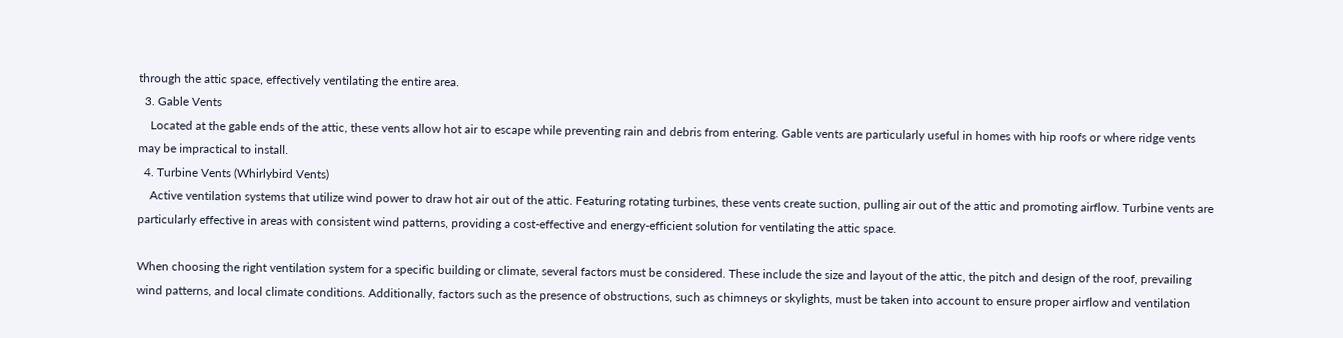through the attic space, effectively ventilating the entire area.
  3. Gable Vents
    Located at the gable ends of the attic, these vents allow hot air to escape while preventing rain and debris from entering. Gable vents are particularly useful in homes with hip roofs or where ridge vents may be impractical to install.
  4. Turbine Vents (Whirlybird Vents)
    Active ventilation systems that utilize wind power to draw hot air out of the attic. Featuring rotating turbines, these vents create suction, pulling air out of the attic and promoting airflow. Turbine vents are particularly effective in areas with consistent wind patterns, providing a cost-effective and energy-efficient solution for ventilating the attic space.

When choosing the right ventilation system for a specific building or climate, several factors must be considered. These include the size and layout of the attic, the pitch and design of the roof, prevailing wind patterns, and local climate conditions. Additionally, factors such as the presence of obstructions, such as chimneys or skylights, must be taken into account to ensure proper airflow and ventilation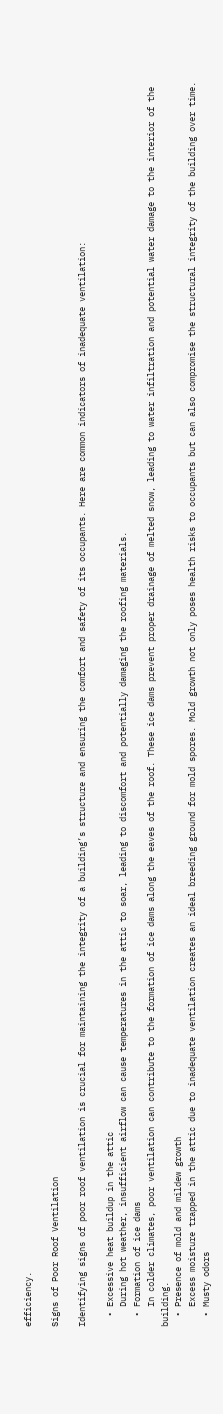efficiency.

Signs of Poor Roof Ventilation

Identifying signs of poor roof ventilation is crucial for maintaining the integrity of a building’s structure and ensuring the comfort and safety of its occupants. Here are common indicators of inadequate ventilation:

  • Excessive heat buildup in the attic
    During hot weather, insufficient airflow can cause temperatures in the attic to soar, leading to discomfort and potentially damaging the roofing materials.
  • Formation of ice dams
    In colder climates, poor ventilation can contribute to the formation of ice dams along the eaves of the roof. These ice dams prevent proper drainage of melted snow, leading to water infiltration and potential water damage to the interior of the building.
  • Presence of mold and mildew growth
    Excess moisture trapped in the attic due to inadequate ventilation creates an ideal breeding ground for mold spores. Mold growth not only poses health risks to occupants but can also compromise the structural integrity of the building over time.
  • Musty odors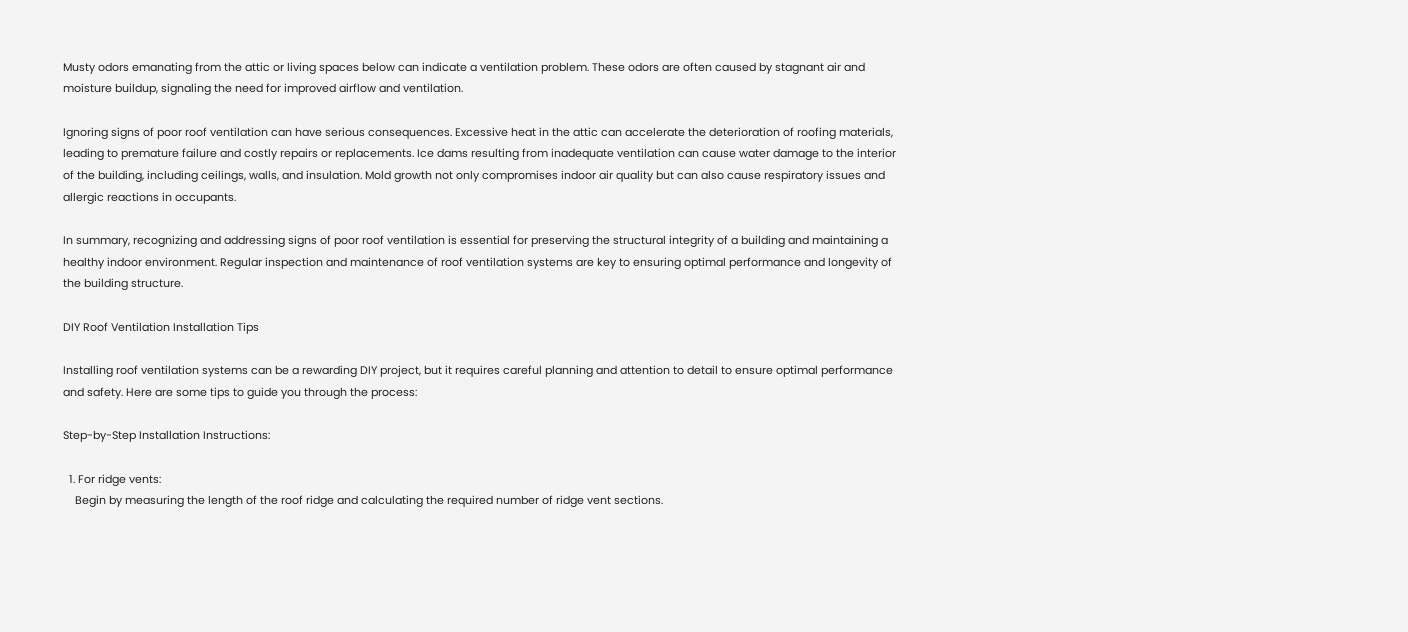Musty odors emanating from the attic or living spaces below can indicate a ventilation problem. These odors are often caused by stagnant air and moisture buildup, signaling the need for improved airflow and ventilation.

Ignoring signs of poor roof ventilation can have serious consequences. Excessive heat in the attic can accelerate the deterioration of roofing materials, leading to premature failure and costly repairs or replacements. Ice dams resulting from inadequate ventilation can cause water damage to the interior of the building, including ceilings, walls, and insulation. Mold growth not only compromises indoor air quality but can also cause respiratory issues and allergic reactions in occupants.

In summary, recognizing and addressing signs of poor roof ventilation is essential for preserving the structural integrity of a building and maintaining a healthy indoor environment. Regular inspection and maintenance of roof ventilation systems are key to ensuring optimal performance and longevity of the building structure.

DIY Roof Ventilation Installation Tips

Installing roof ventilation systems can be a rewarding DIY project, but it requires careful planning and attention to detail to ensure optimal performance and safety. Here are some tips to guide you through the process:

Step-by-Step Installation Instructions:

  1. For ridge vents:
    Begin by measuring the length of the roof ridge and calculating the required number of ridge vent sections.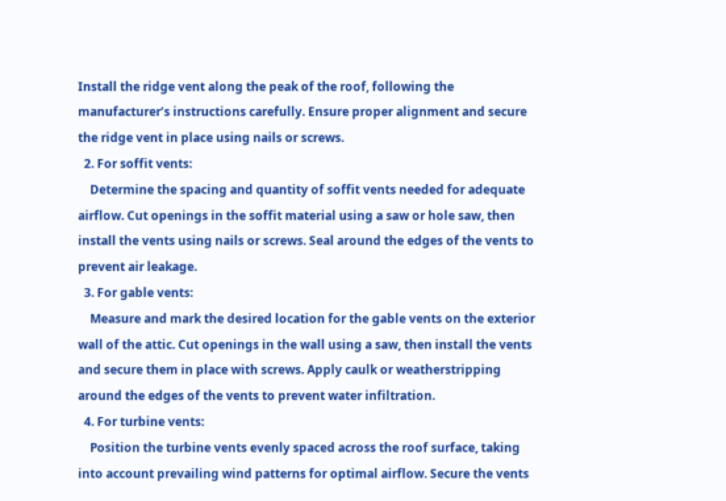Install the ridge vent along the peak of the roof, following the manufacturer’s instructions carefully. Ensure proper alignment and secure the ridge vent in place using nails or screws.
  2. For soffit vents:
    Determine the spacing and quantity of soffit vents needed for adequate airflow. Cut openings in the soffit material using a saw or hole saw, then install the vents using nails or screws. Seal around the edges of the vents to prevent air leakage.
  3. For gable vents:
    Measure and mark the desired location for the gable vents on the exterior wall of the attic. Cut openings in the wall using a saw, then install the vents and secure them in place with screws. Apply caulk or weatherstripping around the edges of the vents to prevent water infiltration.
  4. For turbine vents:
    Position the turbine vents evenly spaced across the roof surface, taking into account prevailing wind patterns for optimal airflow. Secure the vents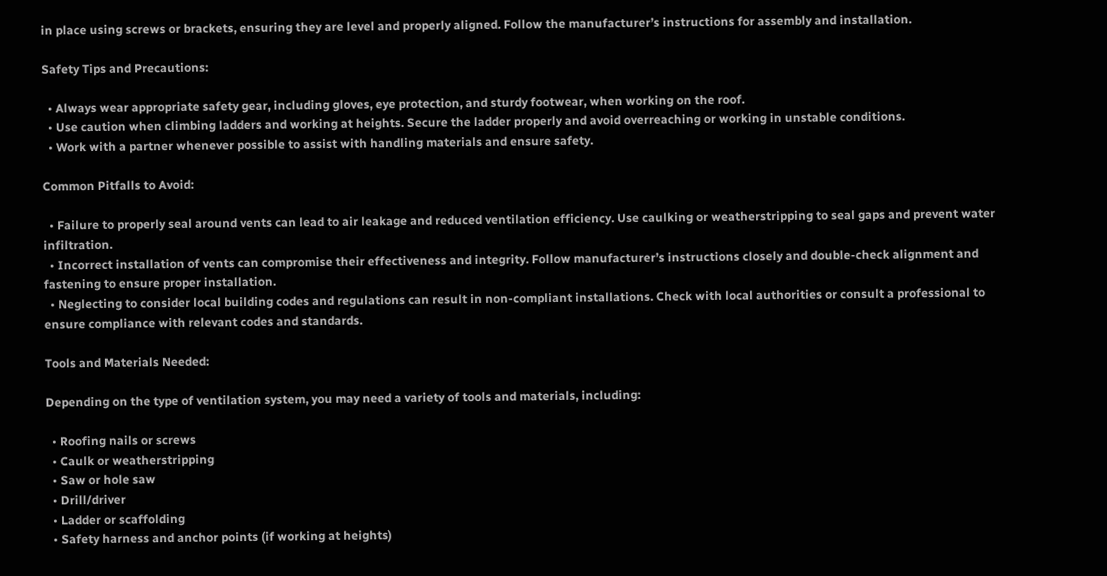in place using screws or brackets, ensuring they are level and properly aligned. Follow the manufacturer’s instructions for assembly and installation.

Safety Tips and Precautions:

  • Always wear appropriate safety gear, including gloves, eye protection, and sturdy footwear, when working on the roof.
  • Use caution when climbing ladders and working at heights. Secure the ladder properly and avoid overreaching or working in unstable conditions.
  • Work with a partner whenever possible to assist with handling materials and ensure safety.

Common Pitfalls to Avoid:

  • Failure to properly seal around vents can lead to air leakage and reduced ventilation efficiency. Use caulking or weatherstripping to seal gaps and prevent water infiltration.
  • Incorrect installation of vents can compromise their effectiveness and integrity. Follow manufacturer’s instructions closely and double-check alignment and fastening to ensure proper installation.
  • Neglecting to consider local building codes and regulations can result in non-compliant installations. Check with local authorities or consult a professional to ensure compliance with relevant codes and standards.

Tools and Materials Needed:

Depending on the type of ventilation system, you may need a variety of tools and materials, including:

  • Roofing nails or screws
  • Caulk or weatherstripping
  • Saw or hole saw
  • Drill/driver
  • Ladder or scaffolding
  • Safety harness and anchor points (if working at heights)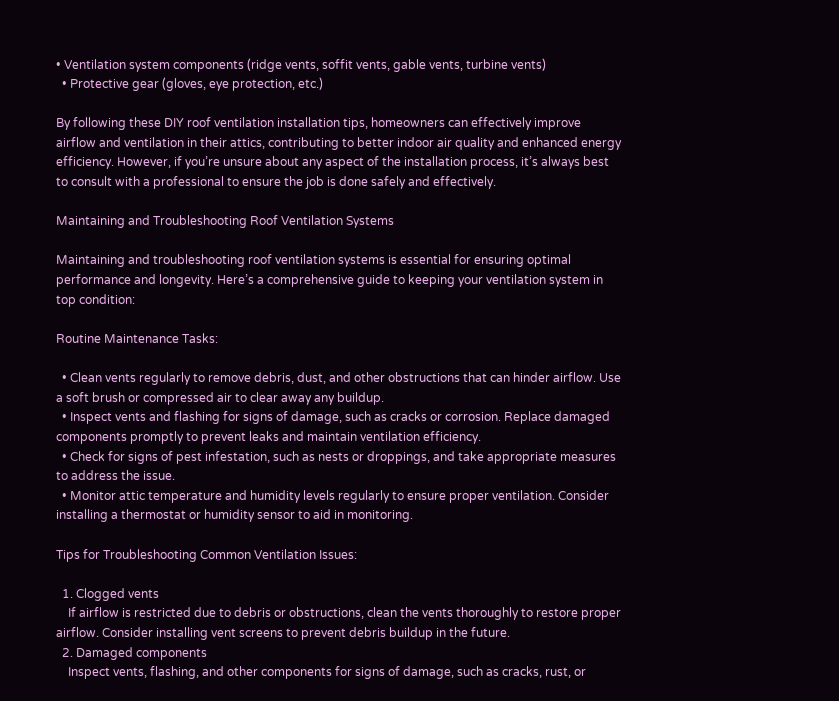• Ventilation system components (ridge vents, soffit vents, gable vents, turbine vents)
  • Protective gear (gloves, eye protection, etc.)

By following these DIY roof ventilation installation tips, homeowners can effectively improve airflow and ventilation in their attics, contributing to better indoor air quality and enhanced energy efficiency. However, if you’re unsure about any aspect of the installation process, it’s always best to consult with a professional to ensure the job is done safely and effectively.

Maintaining and Troubleshooting Roof Ventilation Systems

Maintaining and troubleshooting roof ventilation systems is essential for ensuring optimal performance and longevity. Here’s a comprehensive guide to keeping your ventilation system in top condition:

Routine Maintenance Tasks:

  • Clean vents regularly to remove debris, dust, and other obstructions that can hinder airflow. Use a soft brush or compressed air to clear away any buildup.
  • Inspect vents and flashing for signs of damage, such as cracks or corrosion. Replace damaged components promptly to prevent leaks and maintain ventilation efficiency.
  • Check for signs of pest infestation, such as nests or droppings, and take appropriate measures to address the issue.
  • Monitor attic temperature and humidity levels regularly to ensure proper ventilation. Consider installing a thermostat or humidity sensor to aid in monitoring.

Tips for Troubleshooting Common Ventilation Issues:

  1. Clogged vents
    If airflow is restricted due to debris or obstructions, clean the vents thoroughly to restore proper airflow. Consider installing vent screens to prevent debris buildup in the future.
  2. Damaged components
    Inspect vents, flashing, and other components for signs of damage, such as cracks, rust, or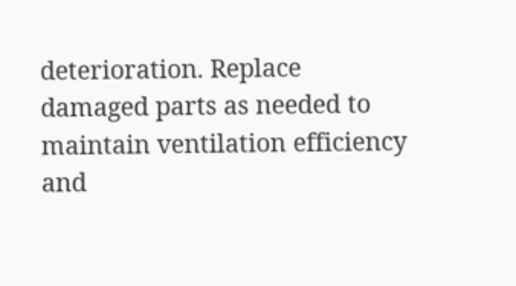deterioration. Replace damaged parts as needed to maintain ventilation efficiency and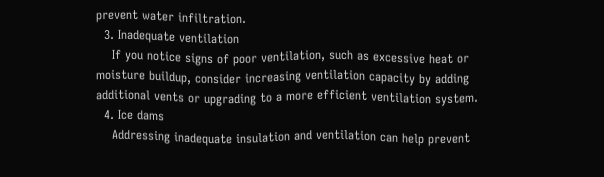prevent water infiltration.
  3. Inadequate ventilation
    If you notice signs of poor ventilation, such as excessive heat or moisture buildup, consider increasing ventilation capacity by adding additional vents or upgrading to a more efficient ventilation system.
  4. Ice dams
    Addressing inadequate insulation and ventilation can help prevent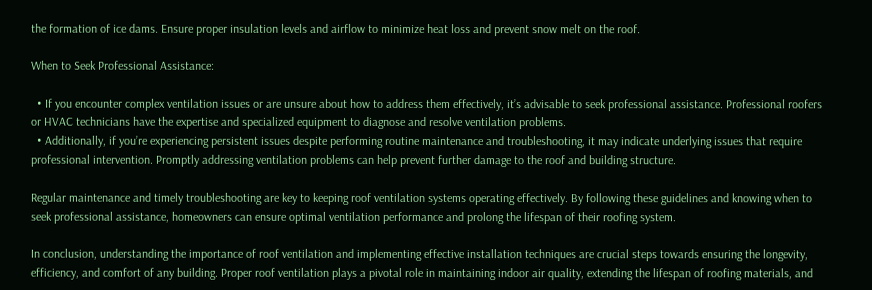the formation of ice dams. Ensure proper insulation levels and airflow to minimize heat loss and prevent snow melt on the roof.

When to Seek Professional Assistance:

  • If you encounter complex ventilation issues or are unsure about how to address them effectively, it’s advisable to seek professional assistance. Professional roofers or HVAC technicians have the expertise and specialized equipment to diagnose and resolve ventilation problems.
  • Additionally, if you’re experiencing persistent issues despite performing routine maintenance and troubleshooting, it may indicate underlying issues that require professional intervention. Promptly addressing ventilation problems can help prevent further damage to the roof and building structure.

Regular maintenance and timely troubleshooting are key to keeping roof ventilation systems operating effectively. By following these guidelines and knowing when to seek professional assistance, homeowners can ensure optimal ventilation performance and prolong the lifespan of their roofing system.

In conclusion, understanding the importance of roof ventilation and implementing effective installation techniques are crucial steps towards ensuring the longevity, efficiency, and comfort of any building. Proper roof ventilation plays a pivotal role in maintaining indoor air quality, extending the lifespan of roofing materials, and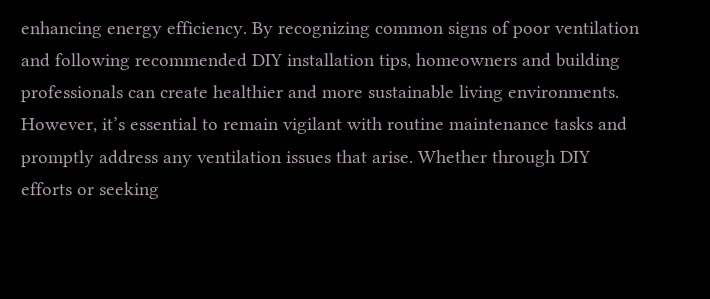enhancing energy efficiency. By recognizing common signs of poor ventilation and following recommended DIY installation tips, homeowners and building professionals can create healthier and more sustainable living environments. However, it’s essential to remain vigilant with routine maintenance tasks and promptly address any ventilation issues that arise. Whether through DIY efforts or seeking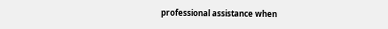professional assistance when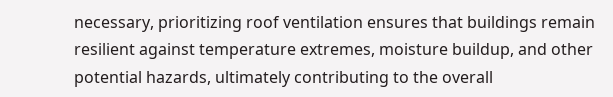necessary, prioritizing roof ventilation ensures that buildings remain resilient against temperature extremes, moisture buildup, and other potential hazards, ultimately contributing to the overall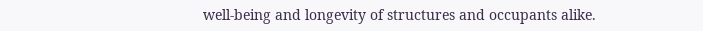well-being and longevity of structures and occupants alike.